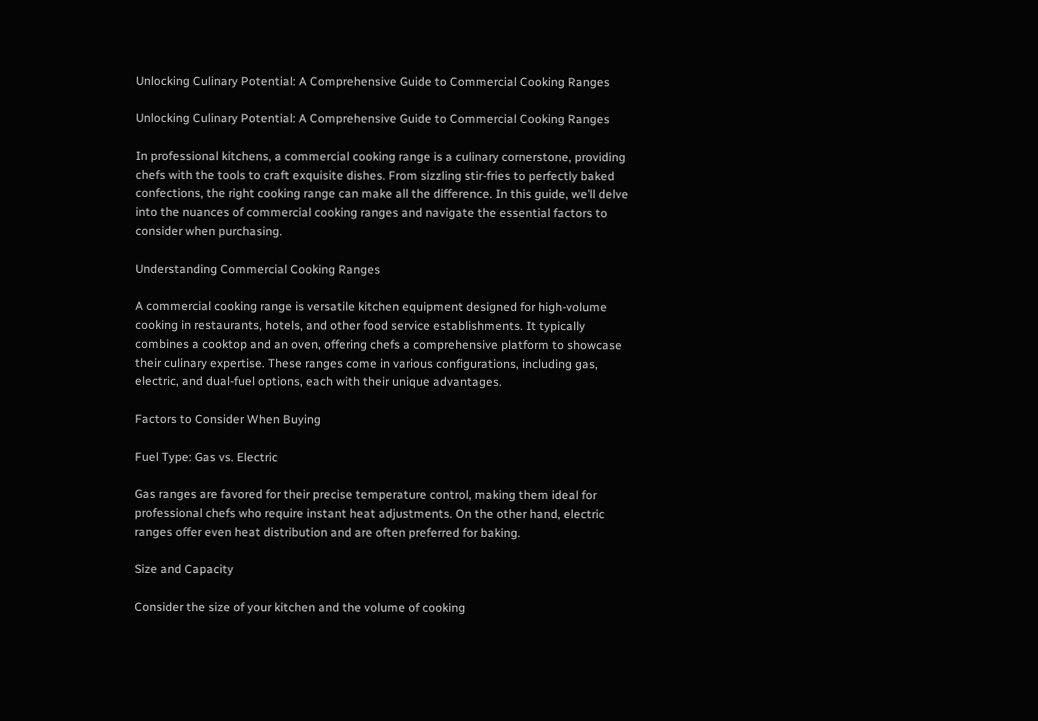Unlocking Culinary Potential: A Comprehensive Guide to Commercial Cooking Ranges

Unlocking Culinary Potential: A Comprehensive Guide to Commercial Cooking Ranges

In professional kitchens, a commercial cooking range is a culinary cornerstone, providing chefs with the tools to craft exquisite dishes. From sizzling stir-fries to perfectly baked confections, the right cooking range can make all the difference. In this guide, we’ll delve into the nuances of commercial cooking ranges and navigate the essential factors to consider when purchasing.

Understanding Commercial Cooking Ranges

A commercial cooking range is versatile kitchen equipment designed for high-volume cooking in restaurants, hotels, and other food service establishments. It typically combines a cooktop and an oven, offering chefs a comprehensive platform to showcase their culinary expertise. These ranges come in various configurations, including gas, electric, and dual-fuel options, each with their unique advantages.

Factors to Consider When Buying

Fuel Type: Gas vs. Electric

Gas ranges are favored for their precise temperature control, making them ideal for professional chefs who require instant heat adjustments. On the other hand, electric ranges offer even heat distribution and are often preferred for baking.

Size and Capacity

Consider the size of your kitchen and the volume of cooking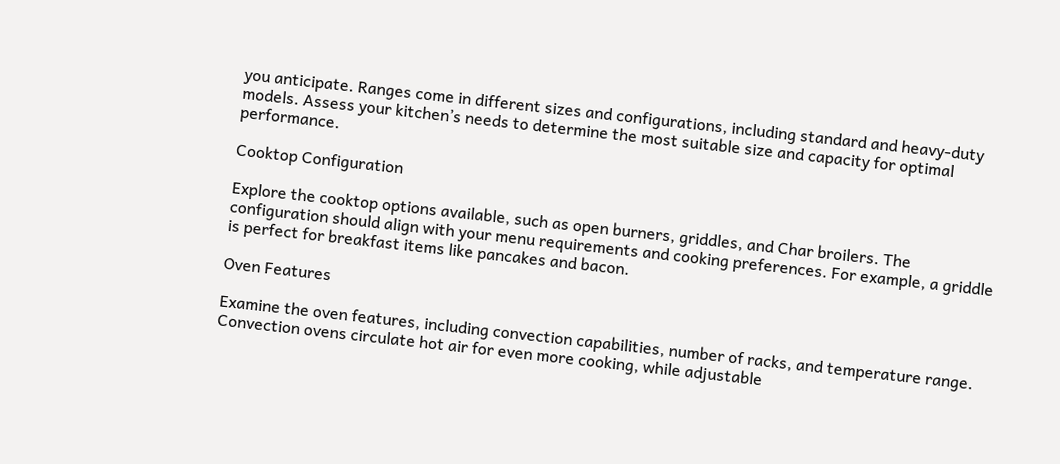you anticipate. Ranges come in different sizes and configurations, including standard and heavy-duty models. Assess your kitchen’s needs to determine the most suitable size and capacity for optimal performance.

Cooktop Configuration

Explore the cooktop options available, such as open burners, griddles, and Char broilers. The configuration should align with your menu requirements and cooking preferences. For example, a griddle is perfect for breakfast items like pancakes and bacon.

Oven Features

Examine the oven features, including convection capabilities, number of racks, and temperature range. Convection ovens circulate hot air for even more cooking, while adjustable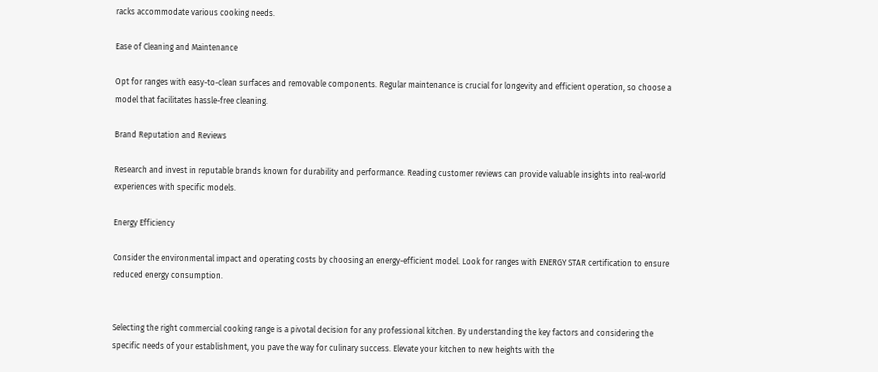racks accommodate various cooking needs.

Ease of Cleaning and Maintenance

Opt for ranges with easy-to-clean surfaces and removable components. Regular maintenance is crucial for longevity and efficient operation, so choose a model that facilitates hassle-free cleaning.

Brand Reputation and Reviews

Research and invest in reputable brands known for durability and performance. Reading customer reviews can provide valuable insights into real-world experiences with specific models.

Energy Efficiency

Consider the environmental impact and operating costs by choosing an energy-efficient model. Look for ranges with ENERGY STAR certification to ensure reduced energy consumption.


Selecting the right commercial cooking range is a pivotal decision for any professional kitchen. By understanding the key factors and considering the specific needs of your establishment, you pave the way for culinary success. Elevate your kitchen to new heights with the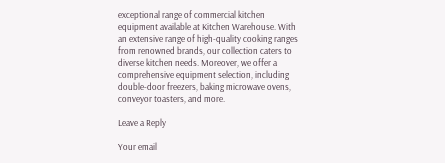exceptional range of commercial kitchen equipment available at Kitchen Warehouse. With an extensive range of high-quality cooking ranges from renowned brands, our collection caters to diverse kitchen needs. Moreover, we offer a comprehensive equipment selection, including double-door freezers, baking microwave ovens, conveyor toasters, and more.

Leave a Reply

Your email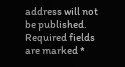address will not be published. Required fields are marked *